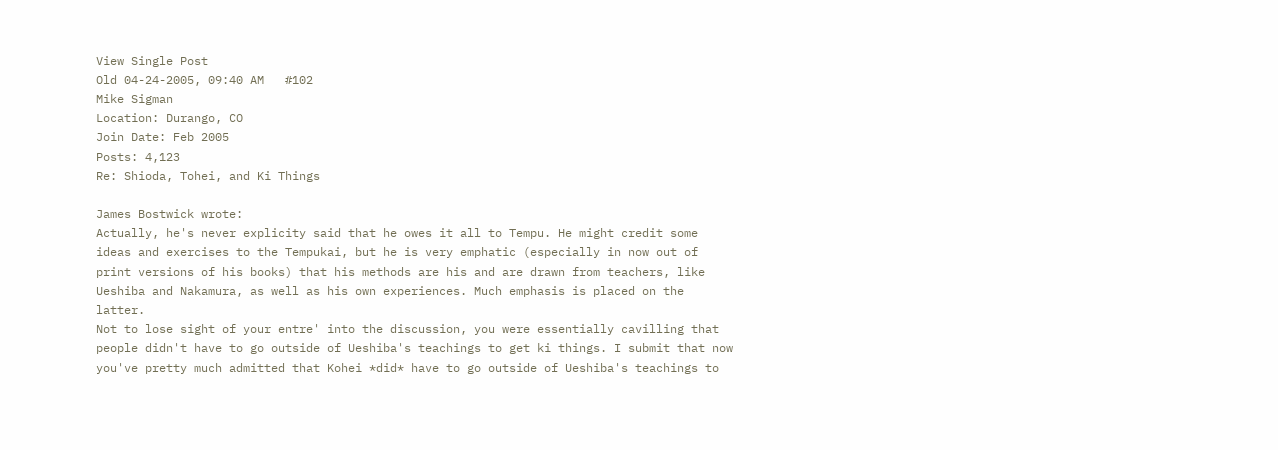View Single Post
Old 04-24-2005, 09:40 AM   #102
Mike Sigman
Location: Durango, CO
Join Date: Feb 2005
Posts: 4,123
Re: Shioda, Tohei, and Ki Things

James Bostwick wrote:
Actually, he's never explicity said that he owes it all to Tempu. He might credit some ideas and exercises to the Tempukai, but he is very emphatic (especially in now out of print versions of his books) that his methods are his and are drawn from teachers, like Ueshiba and Nakamura, as well as his own experiences. Much emphasis is placed on the latter.
Not to lose sight of your entre' into the discussion, you were essentially cavilling that people didn't have to go outside of Ueshiba's teachings to get ki things. I submit that now you've pretty much admitted that Kohei *did* have to go outside of Ueshiba's teachings to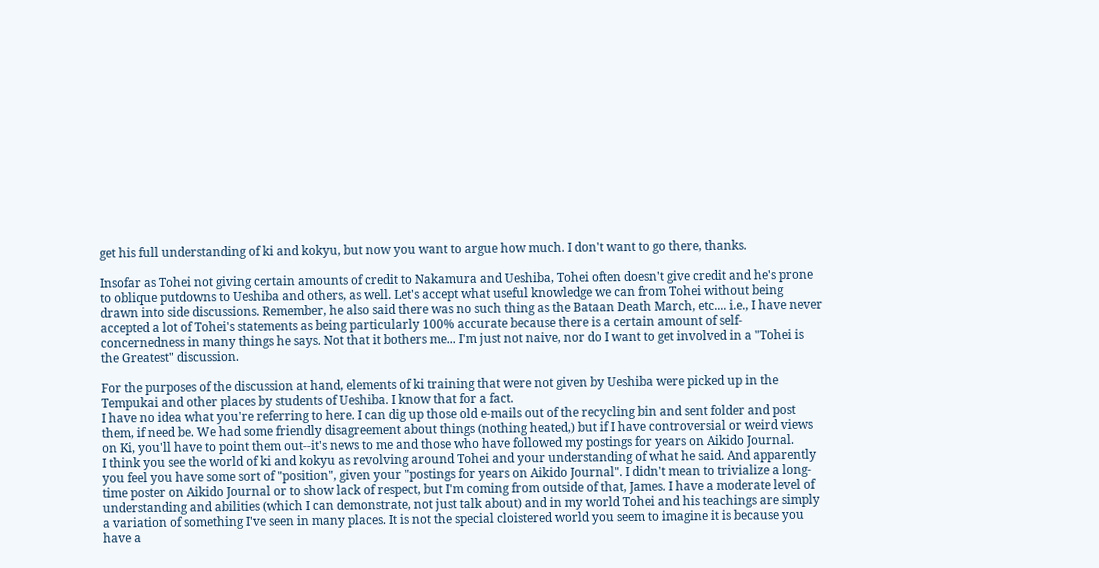get his full understanding of ki and kokyu, but now you want to argue how much. I don't want to go there, thanks.

Insofar as Tohei not giving certain amounts of credit to Nakamura and Ueshiba, Tohei often doesn't give credit and he's prone to oblique putdowns to Ueshiba and others, as well. Let's accept what useful knowledge we can from Tohei without being drawn into side discussions. Remember, he also said there was no such thing as the Bataan Death March, etc.... i.e., I have never accepted a lot of Tohei's statements as being particularly 100% accurate because there is a certain amount of self-concernedness in many things he says. Not that it bothers me... I'm just not naive, nor do I want to get involved in a "Tohei is the Greatest" discussion.

For the purposes of the discussion at hand, elements of ki training that were not given by Ueshiba were picked up in the Tempukai and other places by students of Ueshiba. I know that for a fact.
I have no idea what you're referring to here. I can dig up those old e-mails out of the recycling bin and sent folder and post them, if need be. We had some friendly disagreement about things (nothing heated,) but if I have controversial or weird views on Ki, you'll have to point them out--it's news to me and those who have followed my postings for years on Aikido Journal.
I think you see the world of ki and kokyu as revolving around Tohei and your understanding of what he said. And apparently you feel you have some sort of "position", given your "postings for years on Aikido Journal". I didn't mean to trivialize a long-time poster on Aikido Journal or to show lack of respect, but I'm coming from outside of that, James. I have a moderate level of understanding and abilities (which I can demonstrate, not just talk about) and in my world Tohei and his teachings are simply a variation of something I've seen in many places. It is not the special cloistered world you seem to imagine it is because you have a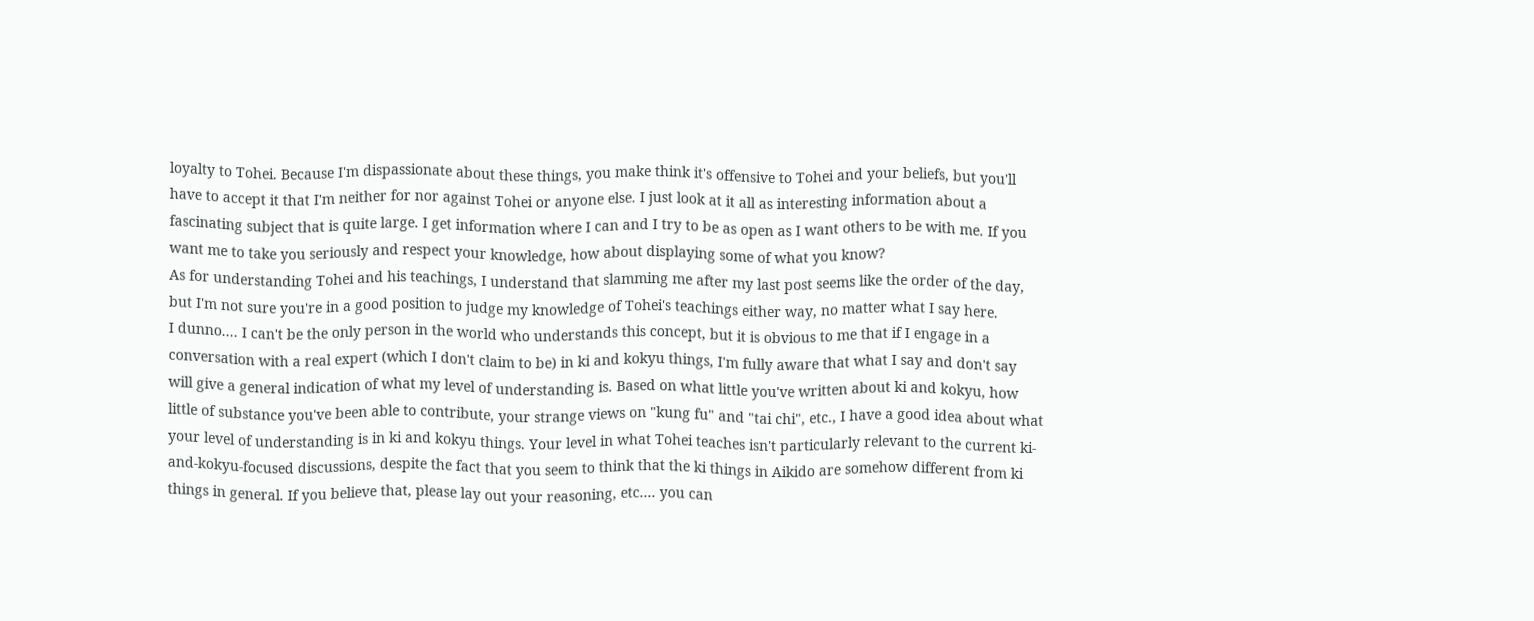loyalty to Tohei. Because I'm dispassionate about these things, you make think it's offensive to Tohei and your beliefs, but you'll have to accept it that I'm neither for nor against Tohei or anyone else. I just look at it all as interesting information about a fascinating subject that is quite large. I get information where I can and I try to be as open as I want others to be with me. If you want me to take you seriously and respect your knowledge, how about displaying some of what you know?
As for understanding Tohei and his teachings, I understand that slamming me after my last post seems like the order of the day, but I'm not sure you're in a good position to judge my knowledge of Tohei's teachings either way, no matter what I say here.
I dunno.... I can't be the only person in the world who understands this concept, but it is obvious to me that if I engage in a conversation with a real expert (which I don't claim to be) in ki and kokyu things, I'm fully aware that what I say and don't say will give a general indication of what my level of understanding is. Based on what little you've written about ki and kokyu, how little of substance you've been able to contribute, your strange views on "kung fu" and "tai chi", etc., I have a good idea about what your level of understanding is in ki and kokyu things. Your level in what Tohei teaches isn't particularly relevant to the current ki-and-kokyu-focused discussions, despite the fact that you seem to think that the ki things in Aikido are somehow different from ki things in general. If you believe that, please lay out your reasoning, etc.... you can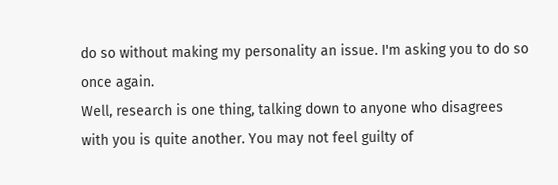do so without making my personality an issue. I'm asking you to do so once again.
Well, research is one thing, talking down to anyone who disagrees with you is quite another. You may not feel guilty of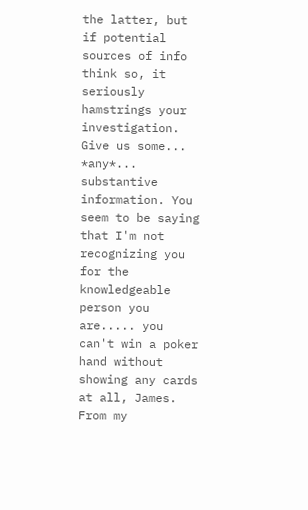the latter, but if potential sources of info think so, it seriously hamstrings your investigation.
Give us some... *any*... substantive information. You seem to be saying that I'm not recognizing you for the knowledgeable person you are..... you can't win a poker hand without showing any cards at all, James. From my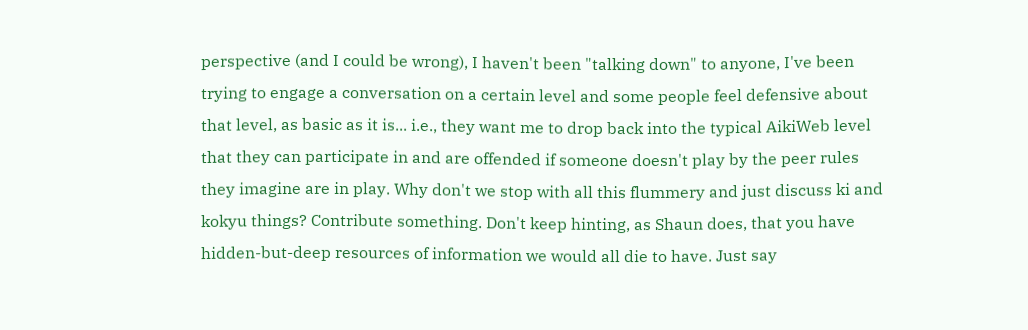perspective (and I could be wrong), I haven't been "talking down" to anyone, I've been trying to engage a conversation on a certain level and some people feel defensive about that level, as basic as it is... i.e., they want me to drop back into the typical AikiWeb level that they can participate in and are offended if someone doesn't play by the peer rules they imagine are in play. Why don't we stop with all this flummery and just discuss ki and kokyu things? Contribute something. Don't keep hinting, as Shaun does, that you have hidden-but-deep resources of information we would all die to have. Just say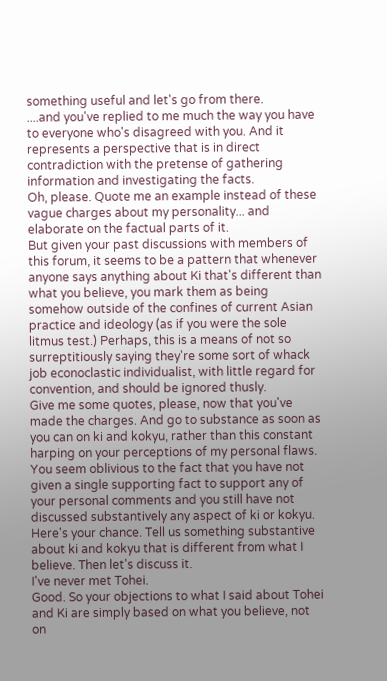something useful and let's go from there.
....and you've replied to me much the way you have to everyone who's disagreed with you. And it represents a perspective that is in direct contradiction with the pretense of gathering information and investigating the facts.
Oh, please. Quote me an example instead of these vague charges about my personality... and elaborate on the factual parts of it.
But given your past discussions with members of this forum, it seems to be a pattern that whenever anyone says anything about Ki that's different than what you believe, you mark them as being somehow outside of the confines of current Asian practice and ideology (as if you were the sole litmus test.) Perhaps, this is a means of not so surreptitiously saying they're some sort of whack job econoclastic individualist, with little regard for convention, and should be ignored thusly.
Give me some quotes, please, now that you've made the charges. And go to substance as soon as you can on ki and kokyu, rather than this constant harping on your perceptions of my personal flaws. You seem oblivious to the fact that you have not given a single supporting fact to support any of your personal comments and you still have not discussed substantively any aspect of ki or kokyu. Here's your chance. Tell us something substantive about ki and kokyu that is different from what I believe. Then let's discuss it.
I've never met Tohei.
Good. So your objections to what I said about Tohei and Ki are simply based on what you believe, not on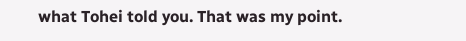what Tohei told you. That was my point.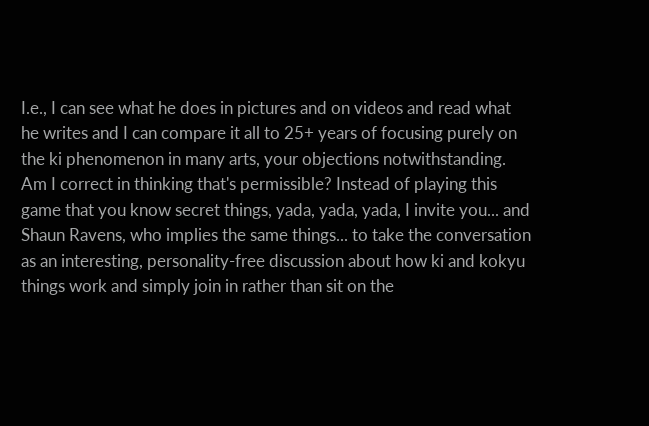I.e., I can see what he does in pictures and on videos and read what he writes and I can compare it all to 25+ years of focusing purely on the ki phenomenon in many arts, your objections notwithstanding. Am I correct in thinking that's permissible? Instead of playing this game that you know secret things, yada, yada, yada, I invite you... and Shaun Ravens, who implies the same things... to take the conversation as an interesting, personality-free discussion about how ki and kokyu things work and simply join in rather than sit on the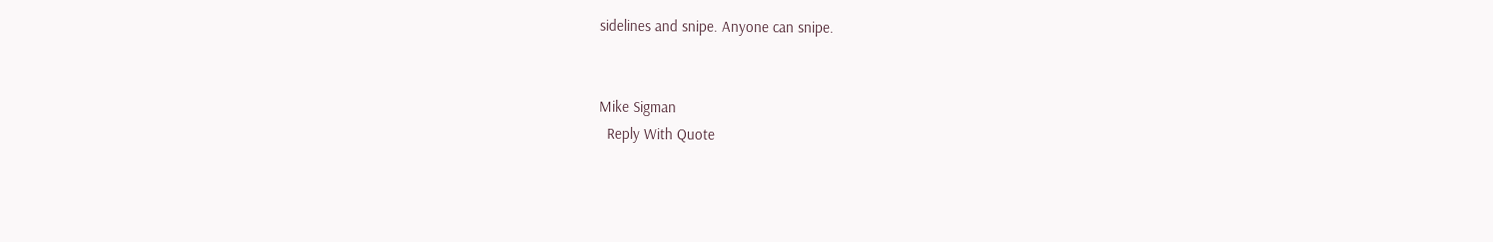sidelines and snipe. Anyone can snipe.


Mike Sigman
  Reply With Quote